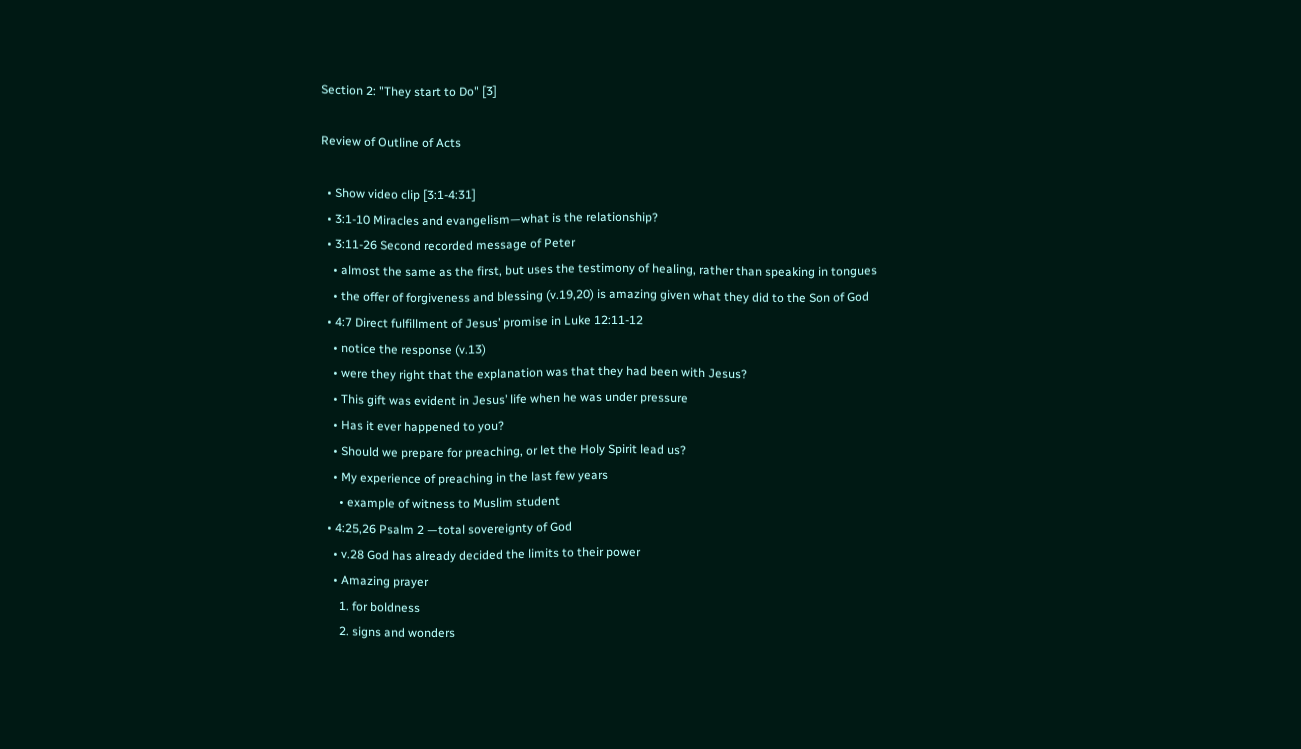Section 2: "They start to Do" [3]

Review of Outline of Acts

  • Show video clip [3:1-4:31]
  • 3:1-10 Miracles and evangelism—what is the relationship?
  • 3:11-26 Second recorded message of Peter
    • almost the same as the first, but uses the testimony of healing, rather than speaking in tongues
    • the offer of forgiveness and blessing (v.19,20) is amazing given what they did to the Son of God
  • 4:7 Direct fulfillment of Jesus’ promise in Luke 12:11-12
    • notice the response (v.13)
    • were they right that the explanation was that they had been with Jesus?
    • This gift was evident in Jesus’ life when he was under pressure
    • Has it ever happened to you?
    • Should we prepare for preaching, or let the Holy Spirit lead us?
    • My experience of preaching in the last few years
      • example of witness to Muslim student
  • 4:25,26 Psalm 2 —total sovereignty of God
    • v.28 God has already decided the limits to their power
    • Amazing prayer
      1. for boldness
      2. signs and wonders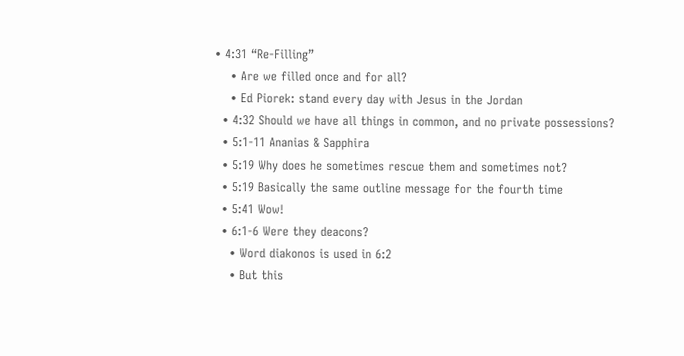• 4:31 “Re-Filling”
    • Are we filled once and for all?
    • Ed Piorek: stand every day with Jesus in the Jordan
  • 4:32 Should we have all things in common, and no private possessions?
  • 5:1-11 Ananias & Sapphira
  • 5:19 Why does he sometimes rescue them and sometimes not?
  • 5:19 Basically the same outline message for the fourth time
  • 5:41 Wow!
  • 6:1-6 Were they deacons?
    • Word diakonos is used in 6:2
    • But this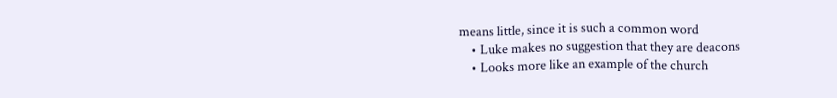means little, since it is such a common word
    • Luke makes no suggestion that they are deacons
    • Looks more like an example of the church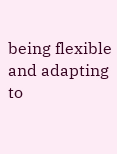being flexible and adapting to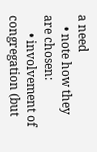a need
    • note how they are chosen:
      • involvement of congregation (but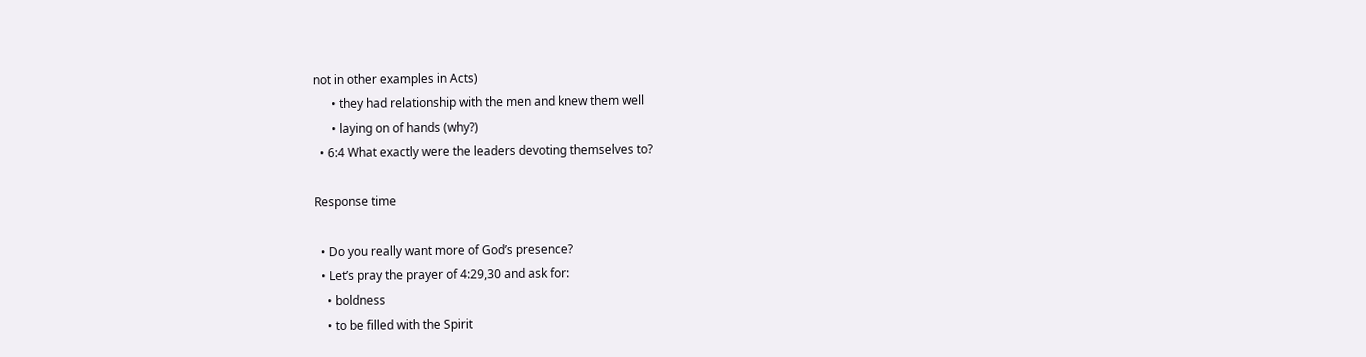not in other examples in Acts)
      • they had relationship with the men and knew them well
      • laying on of hands (why?)
  • 6:4 What exactly were the leaders devoting themselves to?

Response time

  • Do you really want more of God’s presence?
  • Let’s pray the prayer of 4:29,30 and ask for:
    • boldness
    • to be filled with the Spirit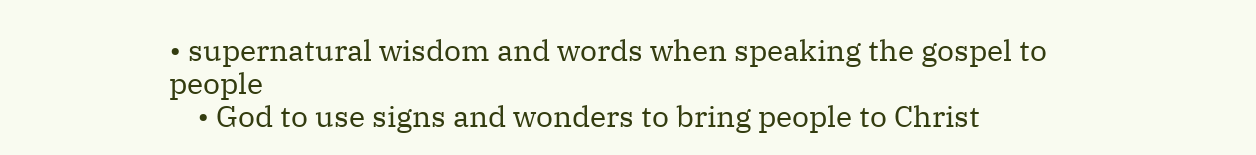• supernatural wisdom and words when speaking the gospel to people
    • God to use signs and wonders to bring people to Christ